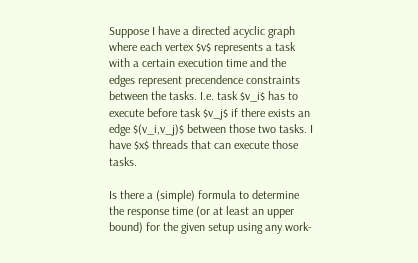Suppose I have a directed acyclic graph where each vertex $v$ represents a task with a certain execution time and the edges represent precendence constraints between the tasks. I.e. task $v_i$ has to execute before task $v_j$ if there exists an edge $(v_i,v_j)$ between those two tasks. I have $x$ threads that can execute those tasks.

Is there a (simple) formula to determine the response time (or at least an upper bound) for the given setup using any work-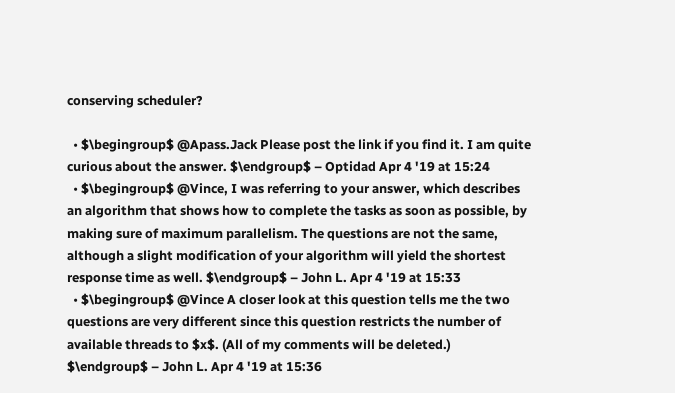conserving scheduler?

  • $\begingroup$ @Apass.Jack Please post the link if you find it. I am quite curious about the answer. $\endgroup$ – Optidad Apr 4 '19 at 15:24
  • $\begingroup$ @Vince, I was referring to your answer, which describes an algorithm that shows how to complete the tasks as soon as possible, by making sure of maximum parallelism. The questions are not the same, although a slight modification of your algorithm will yield the shortest response time as well. $\endgroup$ – John L. Apr 4 '19 at 15:33
  • $\begingroup$ @Vince A closer look at this question tells me the two questions are very different since this question restricts the number of available threads to $x$. (All of my comments will be deleted.) $\endgroup$ – John L. Apr 4 '19 at 15:36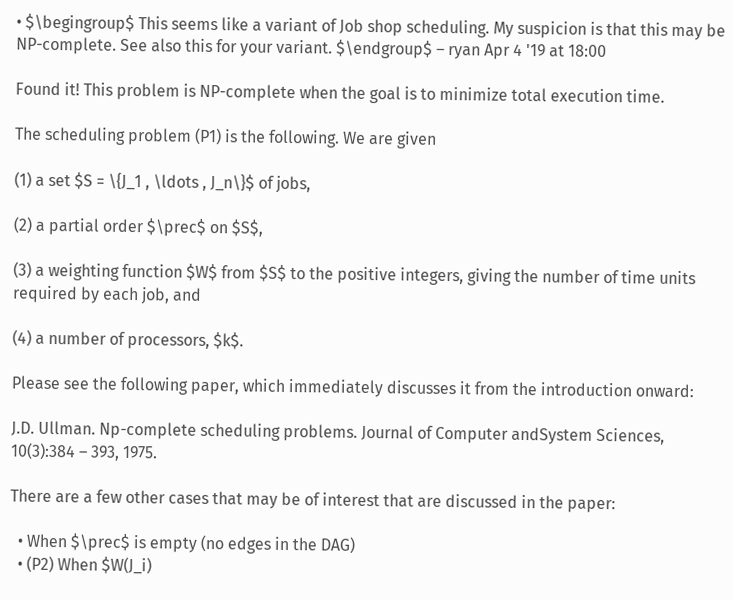• $\begingroup$ This seems like a variant of Job shop scheduling. My suspicion is that this may be NP-complete. See also this for your variant. $\endgroup$ – ryan Apr 4 '19 at 18:00

Found it! This problem is NP-complete when the goal is to minimize total execution time.

The scheduling problem (P1) is the following. We are given

(1) a set $S = \{J_1 , \ldots , J_n\}$ of jobs,

(2) a partial order $\prec$ on $S$,

(3) a weighting function $W$ from $S$ to the positive integers, giving the number of time units required by each job, and

(4) a number of processors, $k$.

Please see the following paper, which immediately discusses it from the introduction onward:

J.D. Ullman. Np-complete scheduling problems. Journal of Computer andSystem Sciences, 10(3):384 – 393, 1975.

There are a few other cases that may be of interest that are discussed in the paper:

  • When $\prec$ is empty (no edges in the DAG)
  • (P2) When $W(J_i)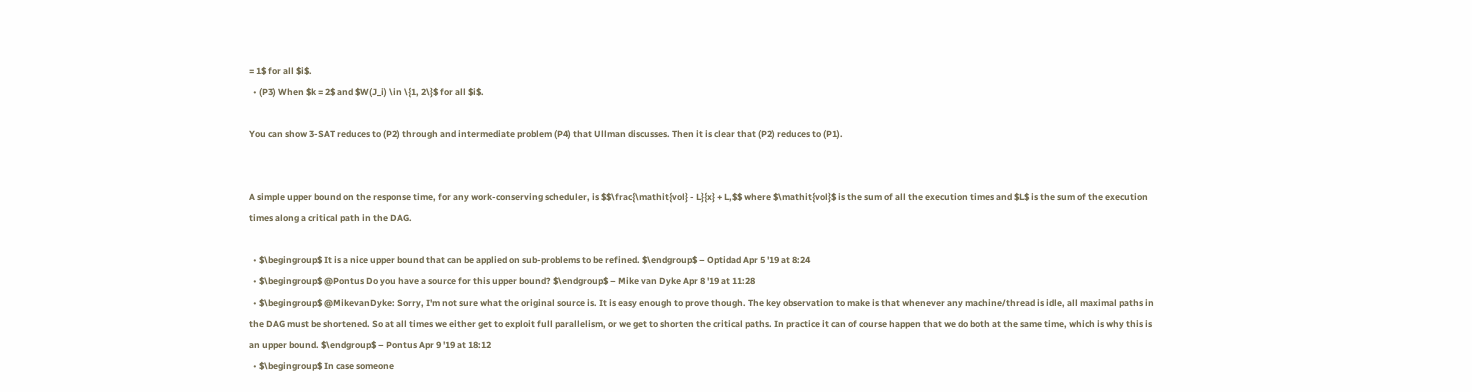= 1$ for all $i$.
  • (P3) When $k = 2$ and $W(J_i) \in \{1, 2\}$ for all $i$.

You can show 3-SAT reduces to (P2) through and intermediate problem (P4) that Ullman discusses. Then it is clear that (P2) reduces to (P1).


A simple upper bound on the response time, for any work-conserving scheduler, is $$\frac{\mathit{vol} - L}{x} + L,$$ where $\mathit{vol}$ is the sum of all the execution times and $L$ is the sum of the execution times along a critical path in the DAG.

  • $\begingroup$ It is a nice upper bound that can be applied on sub-problems to be refined. $\endgroup$ – Optidad Apr 5 '19 at 8:24
  • $\begingroup$ @Pontus Do you have a source for this upper bound? $\endgroup$ – Mike van Dyke Apr 8 '19 at 11:28
  • $\begingroup$ @MikevanDyke: Sorry, I'm not sure what the original source is. It is easy enough to prove though. The key observation to make is that whenever any machine/thread is idle, all maximal paths in the DAG must be shortened. So at all times we either get to exploit full parallelism, or we get to shorten the critical paths. In practice it can of course happen that we do both at the same time, which is why this is an upper bound. $\endgroup$ – Pontus Apr 9 '19 at 18:12
  • $\begingroup$ In case someone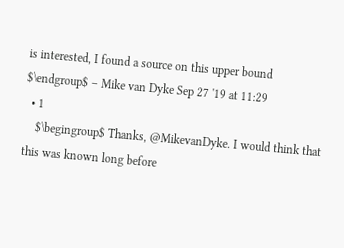is interested, I found a source on this upper bound $\endgroup$ – Mike van Dyke Sep 27 '19 at 11:29
  • 1
    $\begingroup$ Thanks, @MikevanDyke. I would think that this was known long before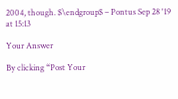2004, though. $\endgroup$ – Pontus Sep 28 '19 at 15:13

Your Answer

By clicking “Post Your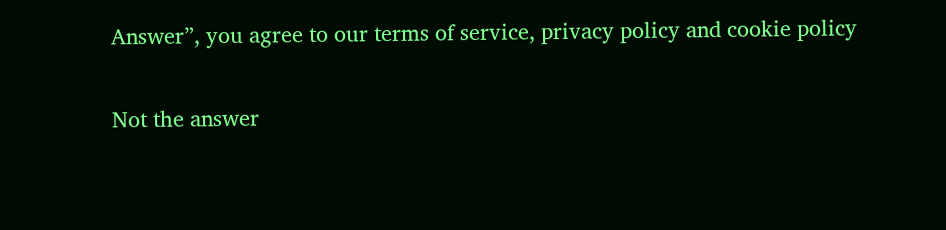Answer”, you agree to our terms of service, privacy policy and cookie policy

Not the answer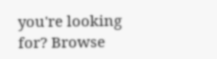you're looking for? Browse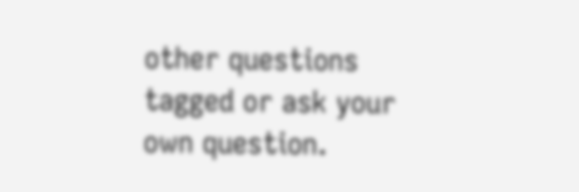other questions tagged or ask your own question.